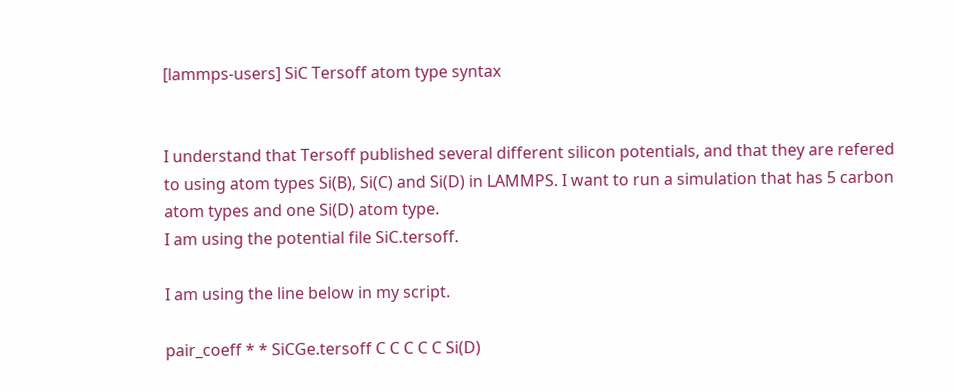[lammps-users] SiC Tersoff atom type syntax


I understand that Tersoff published several different silicon potentials, and that they are refered to using atom types Si(B), Si(C) and Si(D) in LAMMPS. I want to run a simulation that has 5 carbon atom types and one Si(D) atom type.
I am using the potential file SiC.tersoff.

I am using the line below in my script.

pair_coeff * * SiCGe.tersoff C C C C C Si(D)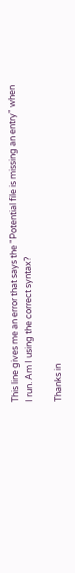This line gives me an error that says the "Potential file is missing an entry" when I run. Am I using the correct syntax?

Thanks in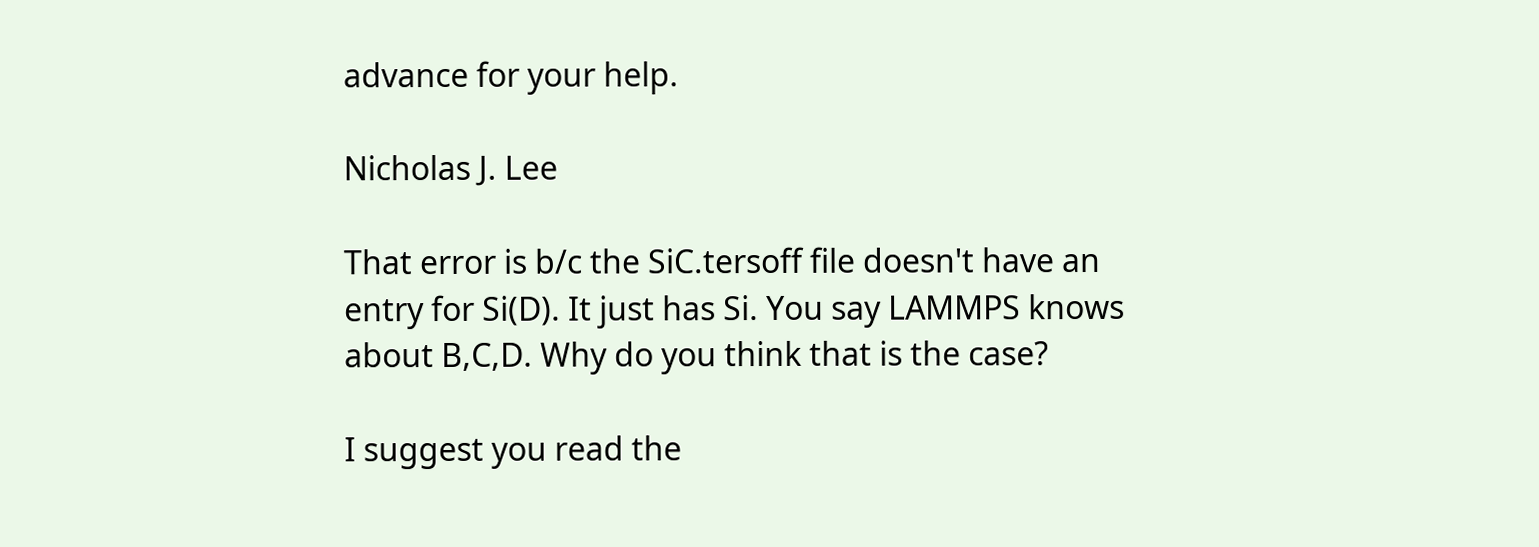advance for your help.

Nicholas J. Lee

That error is b/c the SiC.tersoff file doesn't have an
entry for Si(D). It just has Si. You say LAMMPS knows
about B,C,D. Why do you think that is the case?

I suggest you read the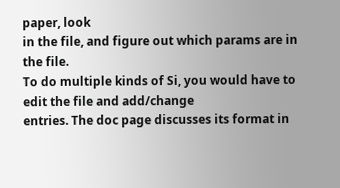paper, look
in the file, and figure out which params are in the file.
To do multiple kinds of Si, you would have to edit the file and add/change
entries. The doc page discusses its format in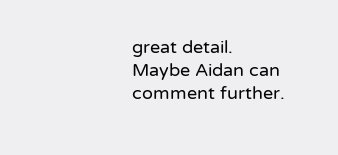great detail.
Maybe Aidan can comment further.